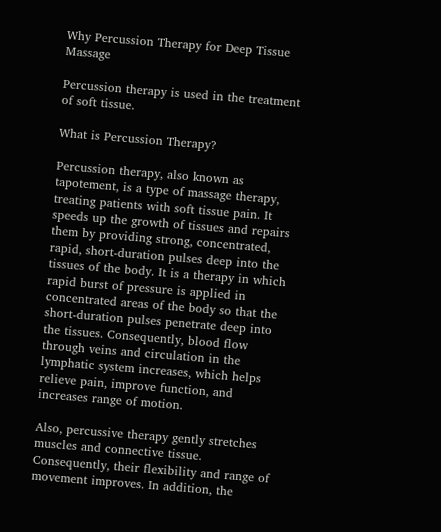Why Percussion Therapy for Deep Tissue Massage

Percussion therapy is used in the treatment of soft tissue.

What is Percussion Therapy?

Percussion therapy, also known as tapotement, is a type of massage therapy, treating patients with soft tissue pain. It speeds up the growth of tissues and repairs them by providing strong, concentrated, rapid, short-duration pulses deep into the tissues of the body. It is a therapy in which rapid burst of pressure is applied in concentrated areas of the body so that the short-duration pulses penetrate deep into the tissues. Consequently, blood flow through veins and circulation in the lymphatic system increases, which helps relieve pain, improve function, and increases range of motion.

Also, percussive therapy gently stretches muscles and connective tissue. Consequently, their flexibility and range of movement improves. In addition, the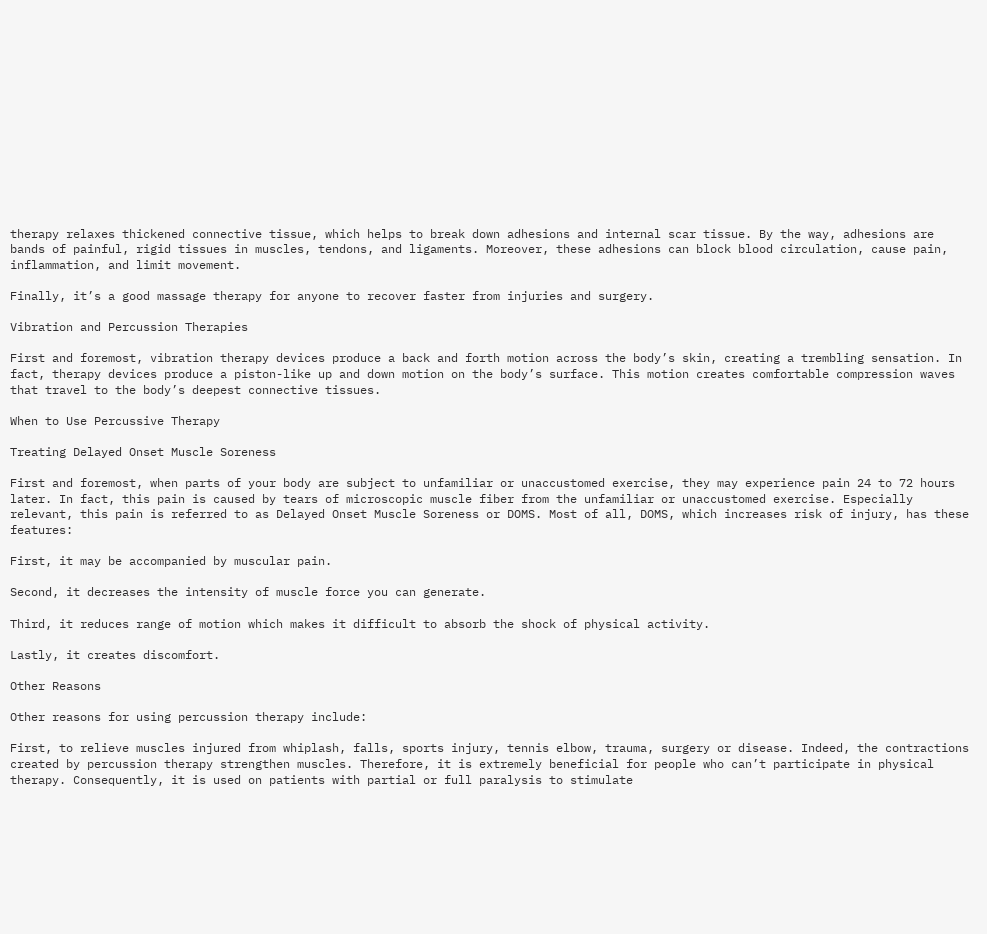therapy relaxes thickened connective tissue, which helps to break down adhesions and internal scar tissue. By the way, adhesions are bands of painful, rigid tissues in muscles, tendons, and ligaments. Moreover, these adhesions can block blood circulation, cause pain, inflammation, and limit movement.

Finally, it’s a good massage therapy for anyone to recover faster from injuries and surgery.

Vibration and Percussion Therapies

First and foremost, vibration therapy devices produce a back and forth motion across the body’s skin, creating a trembling sensation. In fact, therapy devices produce a piston-like up and down motion on the body’s surface. This motion creates comfortable compression waves that travel to the body’s deepest connective tissues.

When to Use Percussive Therapy

Treating Delayed Onset Muscle Soreness

First and foremost, when parts of your body are subject to unfamiliar or unaccustomed exercise, they may experience pain 24 to 72 hours later. In fact, this pain is caused by tears of microscopic muscle fiber from the unfamiliar or unaccustomed exercise. Especially relevant, this pain is referred to as Delayed Onset Muscle Soreness or DOMS. Most of all, DOMS, which increases risk of injury, has these features:

First, it may be accompanied by muscular pain.

Second, it decreases the intensity of muscle force you can generate.

Third, it reduces range of motion which makes it difficult to absorb the shock of physical activity.

Lastly, it creates discomfort.

Other Reasons

Other reasons for using percussion therapy include:

First, to relieve muscles injured from whiplash, falls, sports injury, tennis elbow, trauma, surgery or disease. Indeed, the contractions created by percussion therapy strengthen muscles. Therefore, it is extremely beneficial for people who can’t participate in physical therapy. Consequently, it is used on patients with partial or full paralysis to stimulate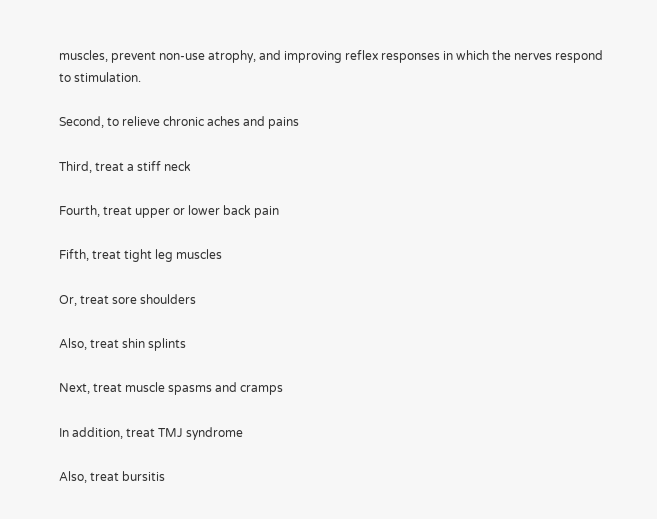muscles, prevent non-use atrophy, and improving reflex responses in which the nerves respond to stimulation.

Second, to relieve chronic aches and pains

Third, treat a stiff neck

Fourth, treat upper or lower back pain

Fifth, treat tight leg muscles

Or, treat sore shoulders

Also, treat shin splints

Next, treat muscle spasms and cramps

In addition, treat TMJ syndrome

Also, treat bursitis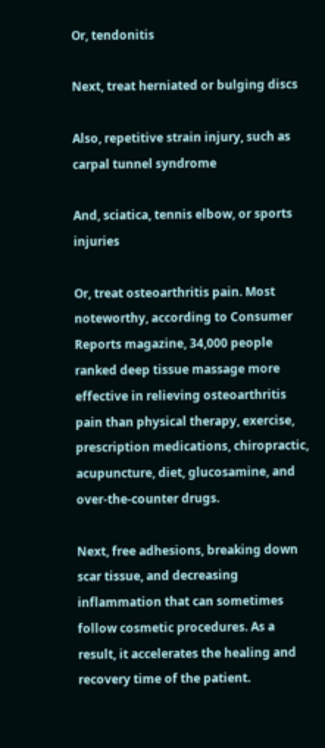Or, tendonitis

Next, treat herniated or bulging discs

Also, repetitive strain injury, such as carpal tunnel syndrome

And, sciatica, tennis elbow, or sports injuries

Or, treat osteoarthritis pain. Most noteworthy, according to Consumer Reports magazine, 34,000 people ranked deep tissue massage more effective in relieving osteoarthritis pain than physical therapy, exercise, prescription medications, chiropractic, acupuncture, diet, glucosamine, and over-the-counter drugs.

Next, free adhesions, breaking down scar tissue, and decreasing inflammation that can sometimes follow cosmetic procedures. As a result, it accelerates the healing and recovery time of the patient.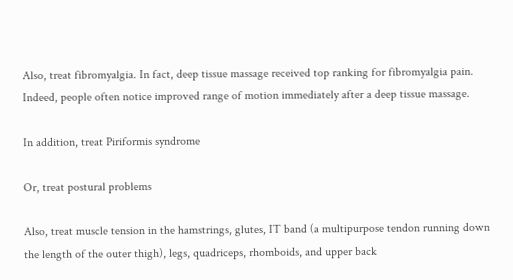Also, treat fibromyalgia. In fact, deep tissue massage received top ranking for fibromyalgia pain. Indeed, people often notice improved range of motion immediately after a deep tissue massage.

In addition, treat Piriformis syndrome

Or, treat postural problems

Also, treat muscle tension in the hamstrings, glutes, IT band (a multipurpose tendon running down the length of the outer thigh), legs, quadriceps, rhomboids, and upper back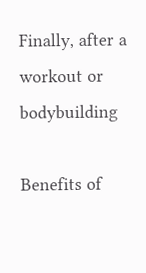Finally, after a workout or bodybuilding

Benefits of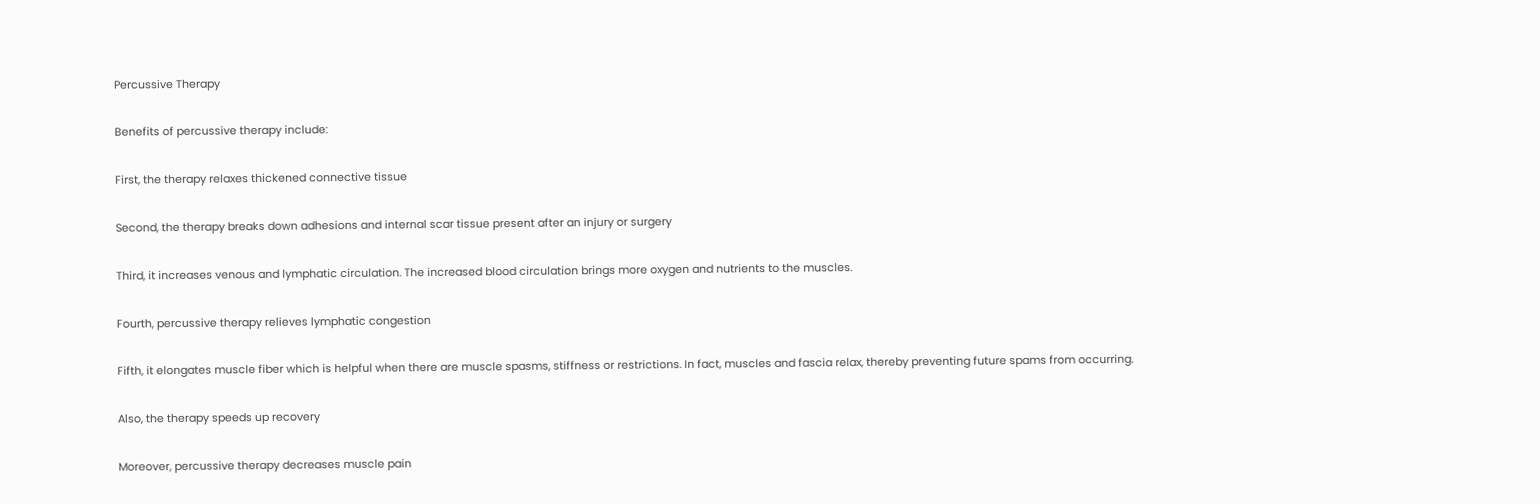Percussive Therapy

Benefits of percussive therapy include:

First, the therapy relaxes thickened connective tissue

Second, the therapy breaks down adhesions and internal scar tissue present after an injury or surgery

Third, it increases venous and lymphatic circulation. The increased blood circulation brings more oxygen and nutrients to the muscles.

Fourth, percussive therapy relieves lymphatic congestion

Fifth, it elongates muscle fiber which is helpful when there are muscle spasms, stiffness or restrictions. In fact, muscles and fascia relax, thereby preventing future spams from occurring.

Also, the therapy speeds up recovery

Moreover, percussive therapy decreases muscle pain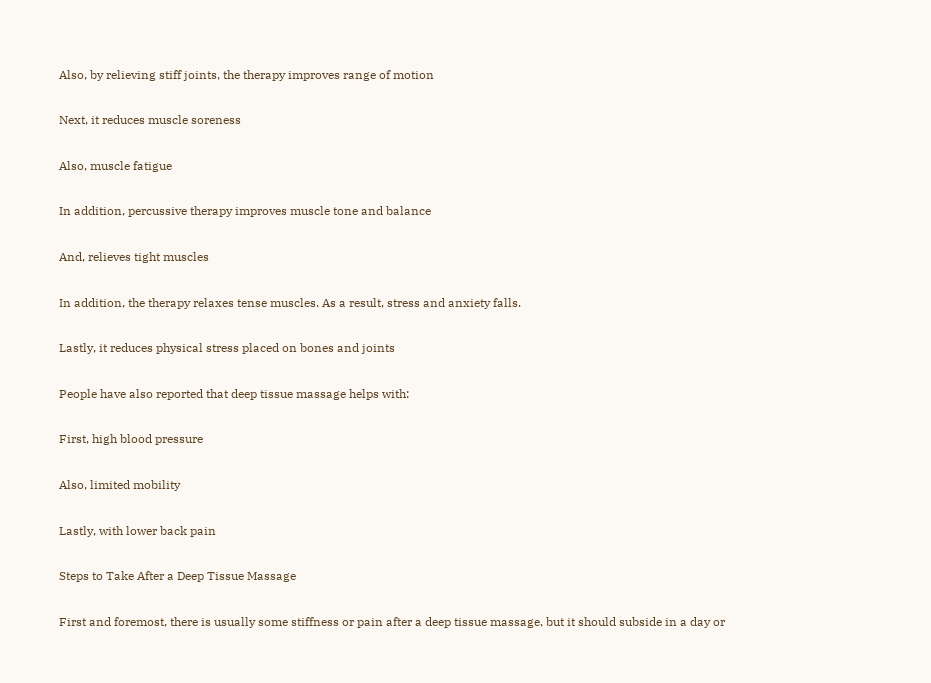Also, by relieving stiff joints, the therapy improves range of motion

Next, it reduces muscle soreness

Also, muscle fatigue

In addition, percussive therapy improves muscle tone and balance

And, relieves tight muscles

In addition, the therapy relaxes tense muscles. As a result, stress and anxiety falls.

Lastly, it reduces physical stress placed on bones and joints

People have also reported that deep tissue massage helps with:

First, high blood pressure

Also, limited mobility

Lastly, with lower back pain

Steps to Take After a Deep Tissue Massage

First and foremost, there is usually some stiffness or pain after a deep tissue massage, but it should subside in a day or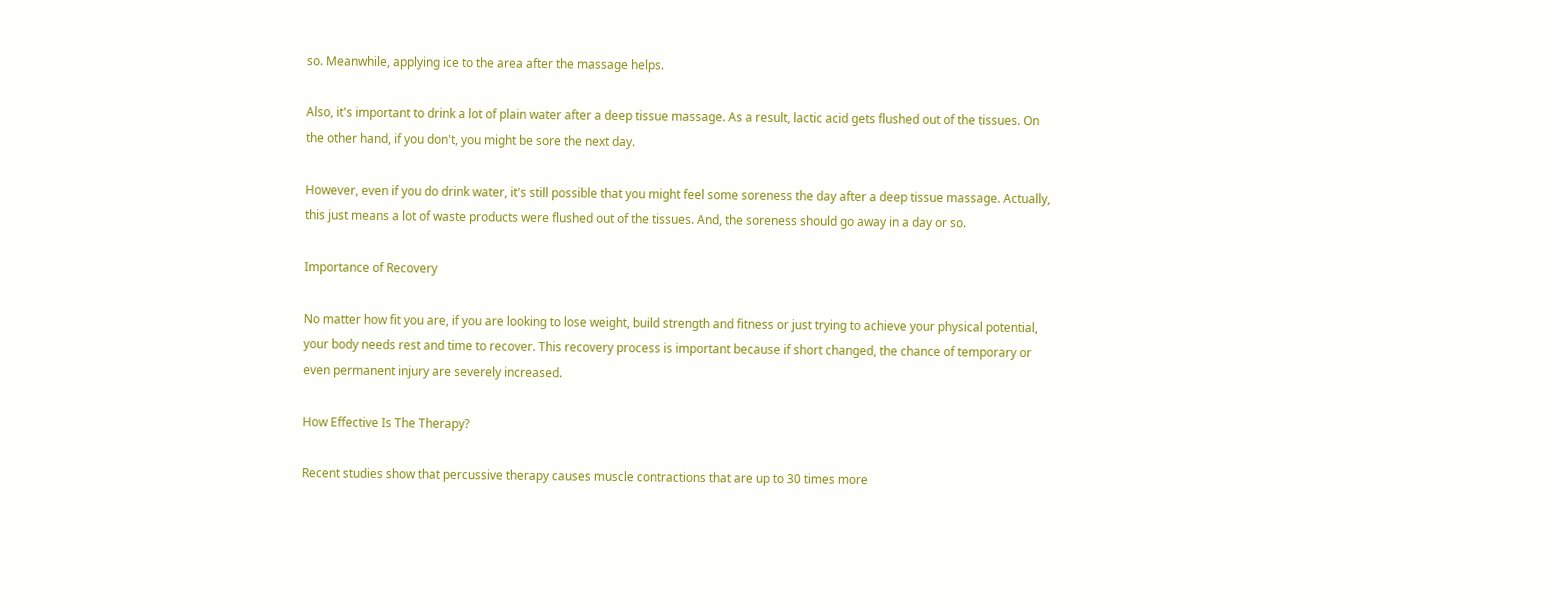so. Meanwhile, applying ice to the area after the massage helps.

Also, it's important to drink a lot of plain water after a deep tissue massage. As a result, lactic acid gets flushed out of the tissues. On the other hand, if you don't, you might be sore the next day.

However, even if you do drink water, it's still possible that you might feel some soreness the day after a deep tissue massage. Actually, this just means a lot of waste products were flushed out of the tissues. And, the soreness should go away in a day or so.

Importance of Recovery

No matter how fit you are, if you are looking to lose weight, build strength and fitness or just trying to achieve your physical potential, your body needs rest and time to recover. This recovery process is important because if short changed, the chance of temporary or even permanent injury are severely increased.

How Effective Is The Therapy?

Recent studies show that percussive therapy causes muscle contractions that are up to 30 times more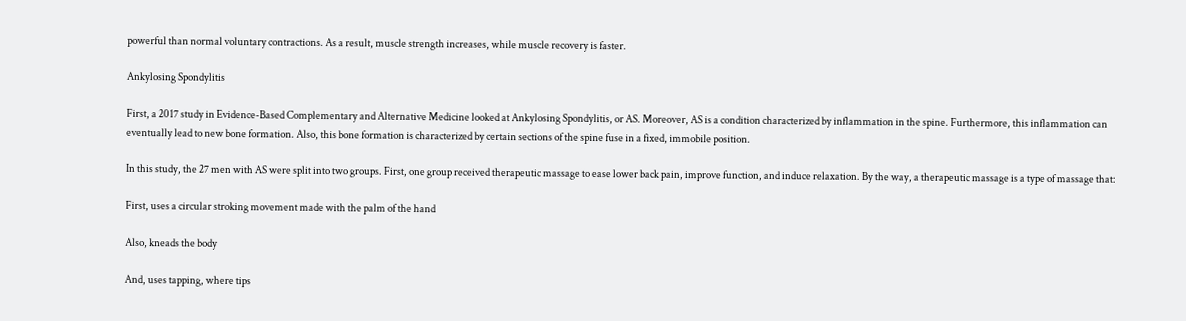powerful than normal voluntary contractions. As a result, muscle strength increases, while muscle recovery is faster.

Ankylosing Spondylitis

First, a 2017 study in Evidence-Based Complementary and Alternative Medicine looked at Ankylosing Spondylitis, or AS. Moreover, AS is a condition characterized by inflammation in the spine. Furthermore, this inflammation can eventually lead to new bone formation. Also, this bone formation is characterized by certain sections of the spine fuse in a fixed, immobile position.

In this study, the 27 men with AS were split into two groups. First, one group received therapeutic massage to ease lower back pain, improve function, and induce relaxation. By the way, a therapeutic massage is a type of massage that:

First, uses a circular stroking movement made with the palm of the hand

Also, kneads the body

And, uses tapping, where tips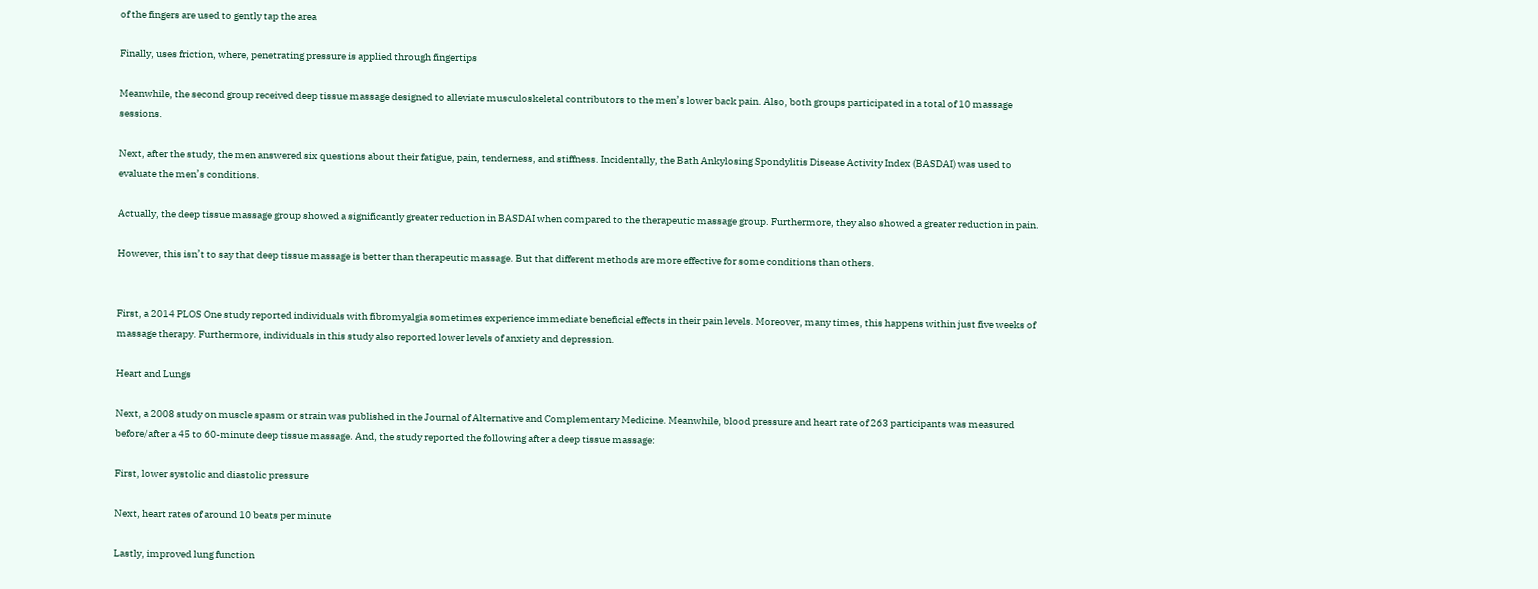of the fingers are used to gently tap the area

Finally, uses friction, where, penetrating pressure is applied through fingertips

Meanwhile, the second group received deep tissue massage designed to alleviate musculoskeletal contributors to the men’s lower back pain. Also, both groups participated in a total of 10 massage sessions.

Next, after the study, the men answered six questions about their fatigue, pain, tenderness, and stiffness. Incidentally, the Bath Ankylosing Spondylitis Disease Activity Index (BASDAI) was used to evaluate the men’s conditions.

Actually, the deep tissue massage group showed a significantly greater reduction in BASDAI when compared to the therapeutic massage group. Furthermore, they also showed a greater reduction in pain.

However, this isn’t to say that deep tissue massage is better than therapeutic massage. But that different methods are more effective for some conditions than others.


First, a 2014 PLOS One study reported individuals with fibromyalgia sometimes experience immediate beneficial effects in their pain levels. Moreover, many times, this happens within just five weeks of massage therapy. Furthermore, individuals in this study also reported lower levels of anxiety and depression.

Heart and Lungs

Next, a 2008 study on muscle spasm or strain was published in the Journal of Alternative and Complementary Medicine. Meanwhile, blood pressure and heart rate of 263 participants was measured before/after a 45 to 60-minute deep tissue massage. And, the study reported the following after a deep tissue massage:

First, lower systolic and diastolic pressure

Next, heart rates of around 10 beats per minute

Lastly, improved lung function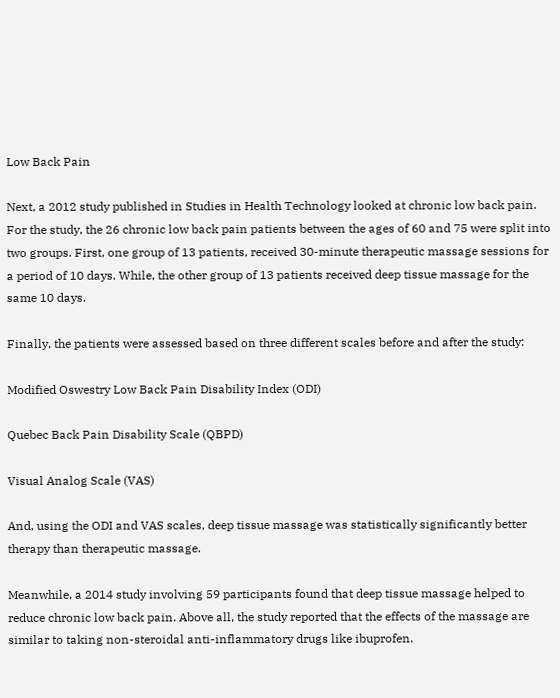Low Back Pain

Next, a 2012 study published in Studies in Health Technology looked at chronic low back pain. For the study, the 26 chronic low back pain patients between the ages of 60 and 75 were split into two groups. First, one group of 13 patients, received 30-minute therapeutic massage sessions for a period of 10 days. While, the other group of 13 patients received deep tissue massage for the same 10 days.

Finally, the patients were assessed based on three different scales before and after the study:

Modified Oswestry Low Back Pain Disability Index (ODI)

Quebec Back Pain Disability Scale (QBPD)

Visual Analog Scale (VAS)

And, using the ODI and VAS scales, deep tissue massage was statistically significantly better therapy than therapeutic massage.

Meanwhile, a 2014 study involving 59 participants found that deep tissue massage helped to reduce chronic low back pain. Above all, the study reported that the effects of the massage are similar to taking non-steroidal anti-inflammatory drugs like ibuprofen.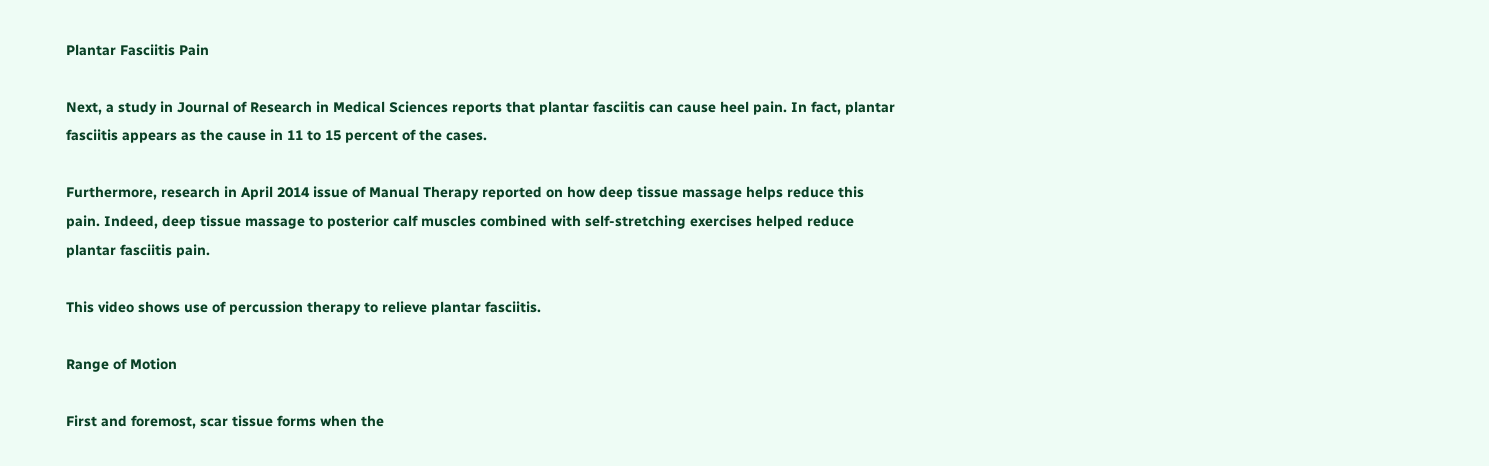Plantar Fasciitis Pain

Next, a study in Journal of Research in Medical Sciences reports that plantar fasciitis can cause heel pain. In fact, plantar fasciitis appears as the cause in 11 to 15 percent of the cases.

Furthermore, research in April 2014 issue of Manual Therapy reported on how deep tissue massage helps reduce this pain. Indeed, deep tissue massage to posterior calf muscles combined with self-stretching exercises helped reduce plantar fasciitis pain.

This video shows use of percussion therapy to relieve plantar fasciitis.

Range of Motion

First and foremost, scar tissue forms when the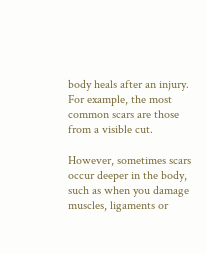body heals after an injury. For example, the most common scars are those from a visible cut.

However, sometimes scars occur deeper in the body, such as when you damage muscles, ligaments or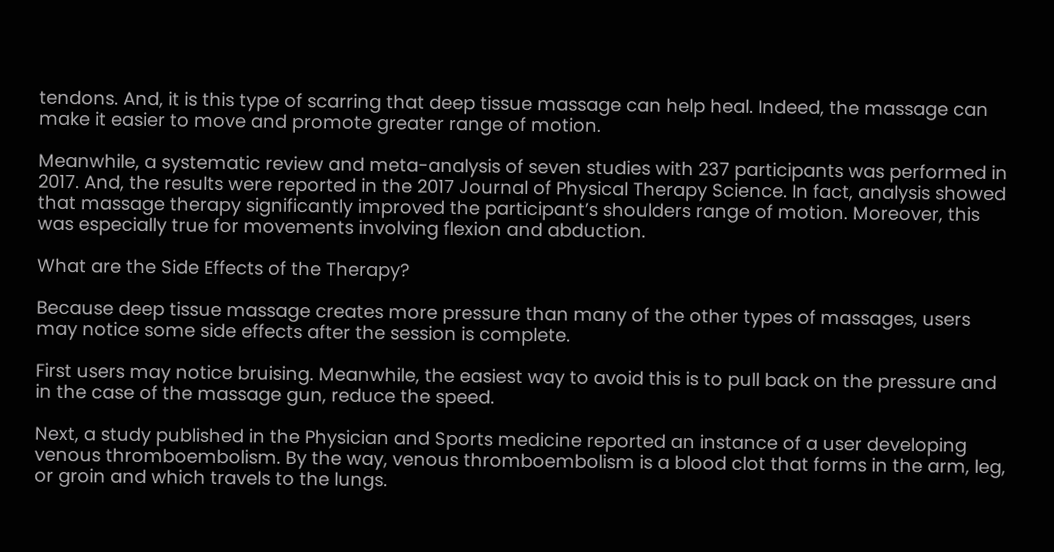tendons. And, it is this type of scarring that deep tissue massage can help heal. Indeed, the massage can make it easier to move and promote greater range of motion.

Meanwhile, a systematic review and meta-analysis of seven studies with 237 participants was performed in 2017. And, the results were reported in the 2017 Journal of Physical Therapy Science. In fact, analysis showed that massage therapy significantly improved the participant’s shoulders range of motion. Moreover, this was especially true for movements involving flexion and abduction.

What are the Side Effects of the Therapy?

Because deep tissue massage creates more pressure than many of the other types of massages, users may notice some side effects after the session is complete.

First users may notice bruising. Meanwhile, the easiest way to avoid this is to pull back on the pressure and in the case of the massage gun, reduce the speed.

Next, a study published in the Physician and Sports medicine reported an instance of a user developing venous thromboembolism. By the way, venous thromboembolism is a blood clot that forms in the arm, leg, or groin and which travels to the lungs.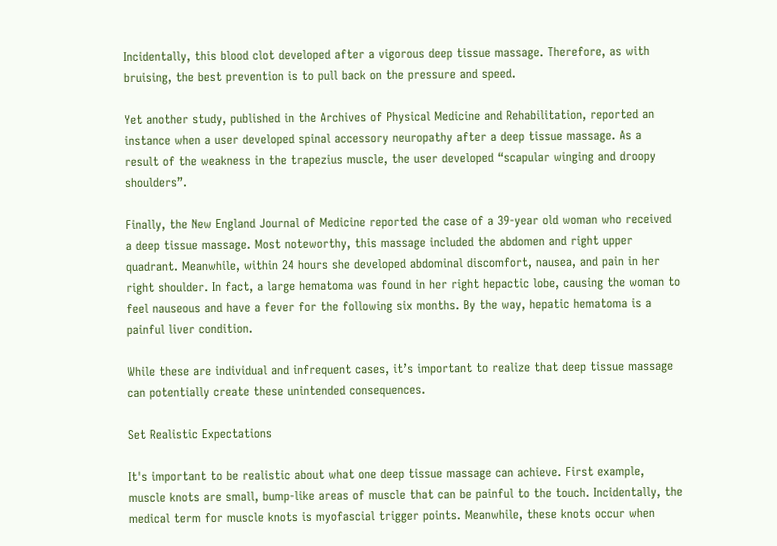Incidentally, this blood clot developed after a vigorous deep tissue massage. Therefore, as with bruising, the best prevention is to pull back on the pressure and speed.

Yet another study, published in the Archives of Physical Medicine and Rehabilitation, reported an instance when a user developed spinal accessory neuropathy after a deep tissue massage. As a result of the weakness in the trapezius muscle, the user developed “scapular winging and droopy shoulders”.

Finally, the New England Journal of Medicine reported the case of a 39-year old woman who received a deep tissue massage. Most noteworthy, this massage included the abdomen and right upper quadrant. Meanwhile, within 24 hours she developed abdominal discomfort, nausea, and pain in her right shoulder. In fact, a large hematoma was found in her right hepactic lobe, causing the woman to feel nauseous and have a fever for the following six months. By the way, hepatic hematoma is a painful liver condition.

While these are individual and infrequent cases, it’s important to realize that deep tissue massage can potentially create these unintended consequences.

Set Realistic Expectations

It's important to be realistic about what one deep tissue massage can achieve. First example, muscle knots are small, bump-like areas of muscle that can be painful to the touch. Incidentally, the medical term for muscle knots is myofascial trigger points. Meanwhile, these knots occur when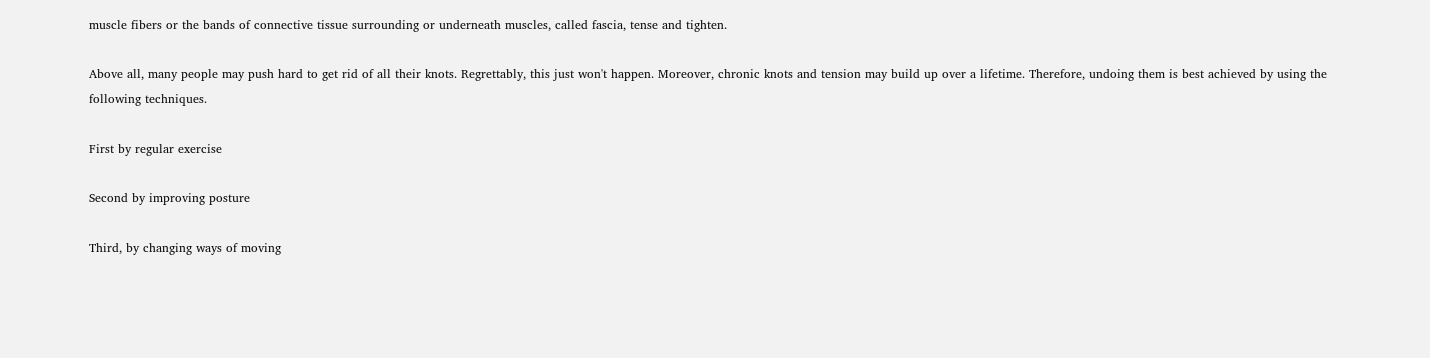muscle fibers or the bands of connective tissue surrounding or underneath muscles, called fascia, tense and tighten.

Above all, many people may push hard to get rid of all their knots. Regrettably, this just won't happen. Moreover, chronic knots and tension may build up over a lifetime. Therefore, undoing them is best achieved by using the following techniques.

First by regular exercise

Second by improving posture

Third, by changing ways of moving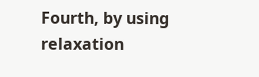Fourth, by using relaxation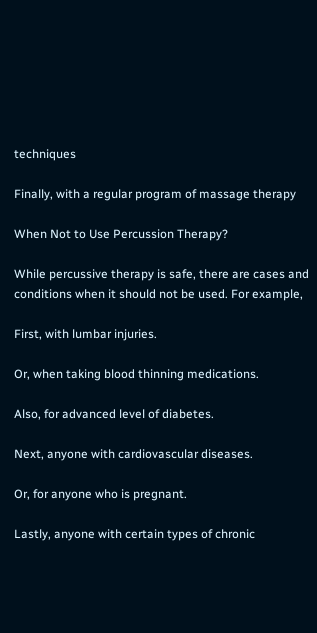techniques

Finally, with a regular program of massage therapy

When Not to Use Percussion Therapy?

While percussive therapy is safe, there are cases and conditions when it should not be used. For example,

First, with lumbar injuries.

Or, when taking blood thinning medications.

Also, for advanced level of diabetes.

Next, anyone with cardiovascular diseases.

Or, for anyone who is pregnant.

Lastly, anyone with certain types of chronic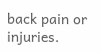back pain or injuries.